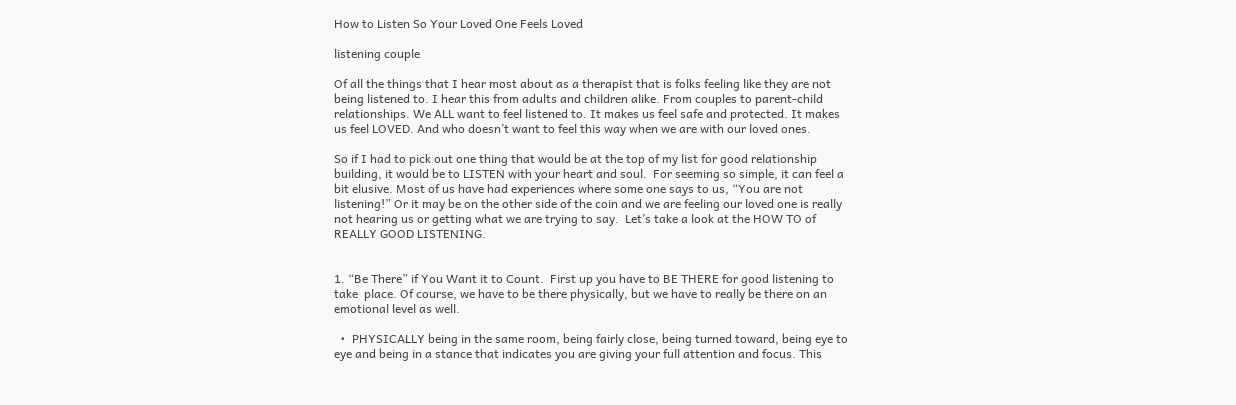How to Listen So Your Loved One Feels Loved

listening couple

Of all the things that I hear most about as a therapist that is folks feeling like they are not being listened to. I hear this from adults and children alike. From couples to parent-child relationships. We ALL want to feel listened to. It makes us feel safe and protected. It makes us feel LOVED. And who doesn’t want to feel this way when we are with our loved ones.

So if I had to pick out one thing that would be at the top of my list for good relationship building, it would be to LISTEN with your heart and soul.  For seeming so simple, it can feel a bit elusive. Most of us have had experiences where some one says to us, “You are not listening!” Or it may be on the other side of the coin and we are feeling our loved one is really not hearing us or getting what we are trying to say.  Let’s take a look at the HOW TO of REALLY GOOD LISTENING.


1. “Be There” if You Want it to Count.  First up you have to BE THERE for good listening to take  place. Of course, we have to be there physically, but we have to really be there on an emotional level as well.

  •  PHYSICALLY being in the same room, being fairly close, being turned toward, being eye to eye and being in a stance that indicates you are giving your full attention and focus. This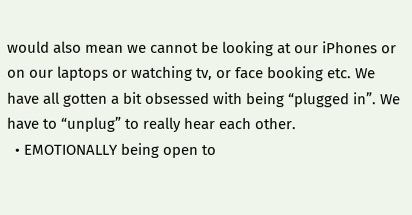would also mean we cannot be looking at our iPhones or on our laptops or watching tv, or face booking etc. We have all gotten a bit obsessed with being “plugged in”. We have to “unplug” to really hear each other.
  • EMOTIONALLY being open to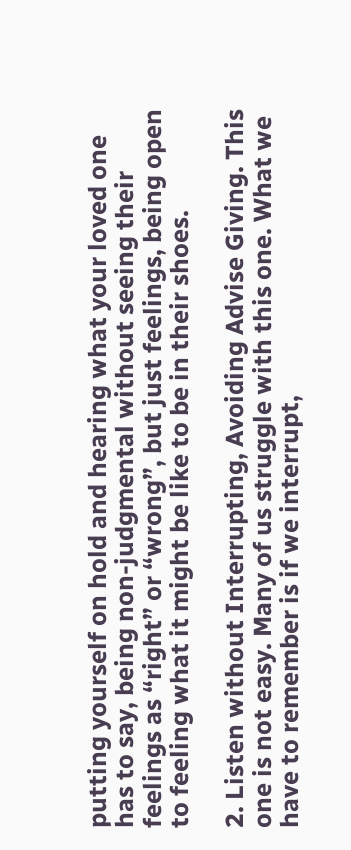putting yourself on hold and hearing what your loved one has to say, being non-judgmental without seeing their feelings as “right” or “wrong”, but just feelings, being open to feeling what it might be like to be in their shoes.

2. Listen without Interrupting, Avoiding Advise Giving. This one is not easy. Many of us struggle with this one. What we have to remember is if we interrupt,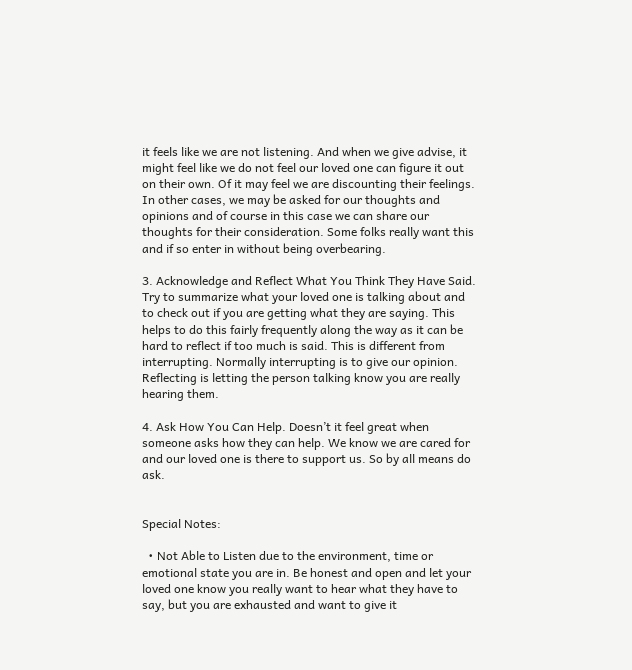it feels like we are not listening. And when we give advise, it might feel like we do not feel our loved one can figure it out on their own. Of it may feel we are discounting their feelings. In other cases, we may be asked for our thoughts and opinions and of course in this case we can share our thoughts for their consideration. Some folks really want this and if so enter in without being overbearing.

3. Acknowledge and Reflect What You Think They Have Said. Try to summarize what your loved one is talking about and to check out if you are getting what they are saying. This helps to do this fairly frequently along the way as it can be hard to reflect if too much is said. This is different from interrupting. Normally interrupting is to give our opinion. Reflecting is letting the person talking know you are really hearing them.

4. Ask How You Can Help. Doesn’t it feel great when someone asks how they can help. We know we are cared for and our loved one is there to support us. So by all means do ask.


Special Notes:

  • Not Able to Listen due to the environment, time or emotional state you are in. Be honest and open and let your loved one know you really want to hear what they have to say, but you are exhausted and want to give it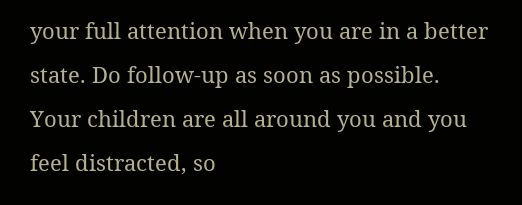your full attention when you are in a better state. Do follow-up as soon as possible.  Your children are all around you and you feel distracted, so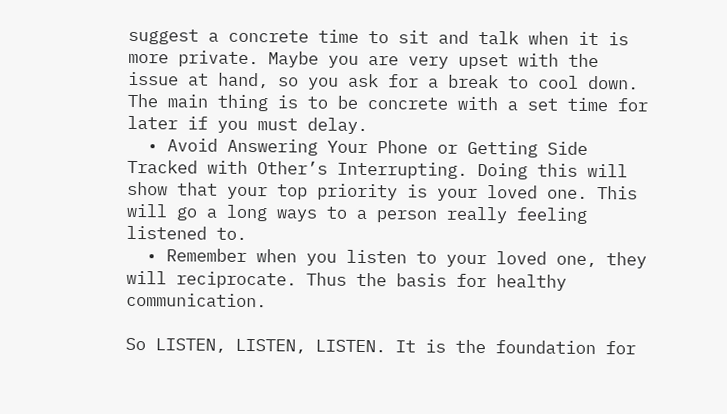suggest a concrete time to sit and talk when it is more private. Maybe you are very upset with the issue at hand, so you ask for a break to cool down. The main thing is to be concrete with a set time for later if you must delay.
  • Avoid Answering Your Phone or Getting Side Tracked with Other’s Interrupting. Doing this will show that your top priority is your loved one. This will go a long ways to a person really feeling listened to.
  • Remember when you listen to your loved one, they will reciprocate. Thus the basis for healthy communication.

So LISTEN, LISTEN, LISTEN. It is the foundation for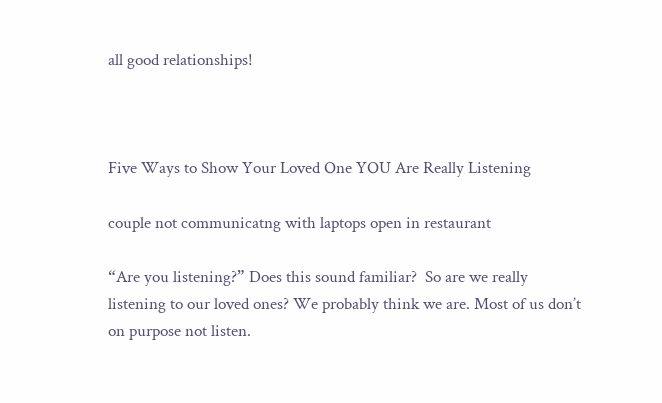all good relationships!



Five Ways to Show Your Loved One YOU Are Really Listening

couple not communicatng with laptops open in restaurant

“Are you listening?” Does this sound familiar?  So are we really listening to our loved ones? We probably think we are. Most of us don’t on purpose not listen.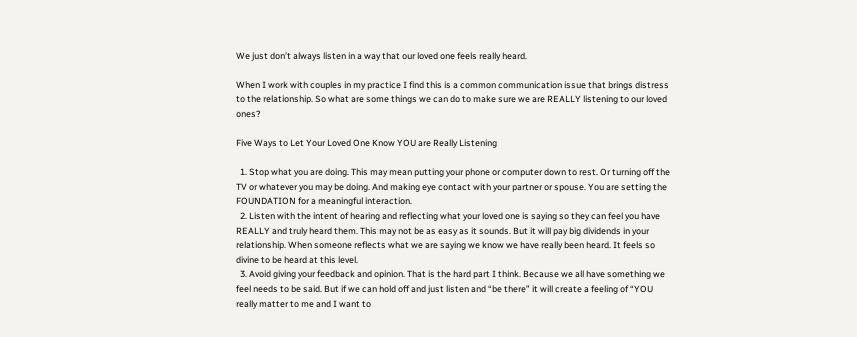We just don’t always listen in a way that our loved one feels really heard.

When I work with couples in my practice I find this is a common communication issue that brings distress to the relationship. So what are some things we can do to make sure we are REALLY listening to our loved ones?

Five Ways to Let Your Loved One Know YOU are Really Listening

  1. Stop what you are doing. This may mean putting your phone or computer down to rest. Or turning off the TV or whatever you may be doing. And making eye contact with your partner or spouse. You are setting the FOUNDATION for a meaningful interaction.
  2. Listen with the intent of hearing and reflecting what your loved one is saying so they can feel you have REALLY and truly heard them. This may not be as easy as it sounds. But it will pay big dividends in your relationship. When someone reflects what we are saying we know we have really been heard. It feels so divine to be heard at this level.
  3. Avoid giving your feedback and opinion. That is the hard part I think. Because we all have something we feel needs to be said. But if we can hold off and just listen and “be there” it will create a feeling of “YOU really matter to me and I want to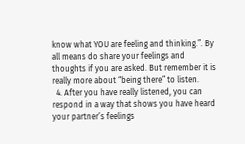know what YOU are feeling and thinking.”. By all means do share your feelings and thoughts if you are asked. But remember it is really more about “being there” to listen.
  4. After you have really listened, you can respond in a way that shows you have heard your partner’s feelings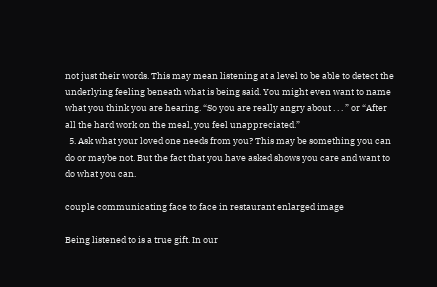not just their words. This may mean listening at a level to be able to detect the underlying feeling beneath what is being said. You might even want to name what you think you are hearing. “So you are really angry about . . . ” or “After all the hard work on the meal, you feel unappreciated.”
  5. Ask what your loved one needs from you? This may be something you can do or maybe not. But the fact that you have asked shows you care and want to do what you can.

couple communicating face to face in restaurant enlarged image

Being listened to is a true gift. In our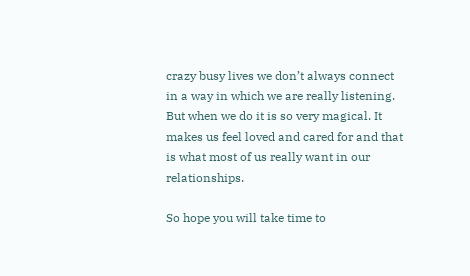crazy busy lives we don’t always connect in a way in which we are really listening. But when we do it is so very magical. It makes us feel loved and cared for and that is what most of us really want in our relationships.

So hope you will take time to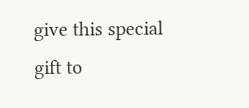give this special gift to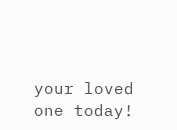your loved one today!